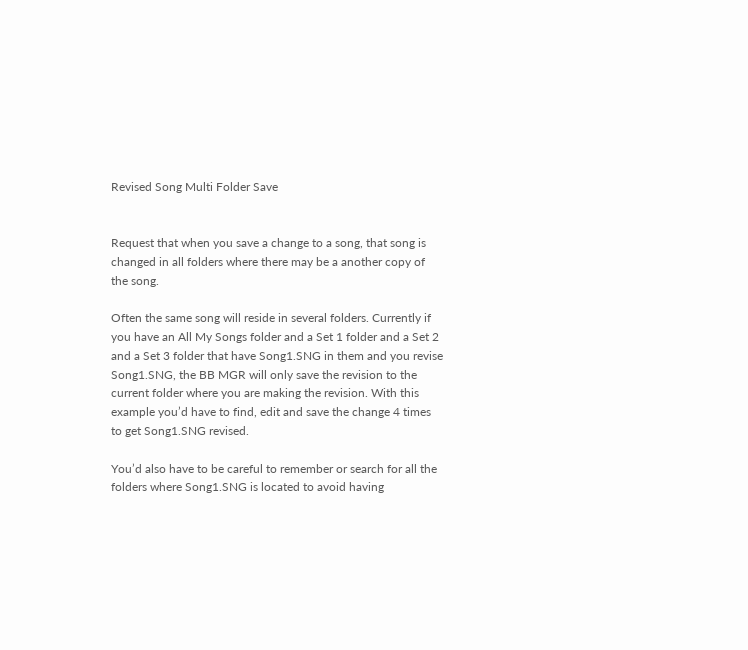Revised Song Multi Folder Save


Request that when you save a change to a song, that song is changed in all folders where there may be a another copy of the song.

Often the same song will reside in several folders. Currently if you have an All My Songs folder and a Set 1 folder and a Set 2 and a Set 3 folder that have Song1.SNG in them and you revise Song1.SNG, the BB MGR will only save the revision to the current folder where you are making the revision. With this example you’d have to find, edit and save the change 4 times to get Song1.SNG revised.

You’d also have to be careful to remember or search for all the folders where Song1.SNG is located to avoid having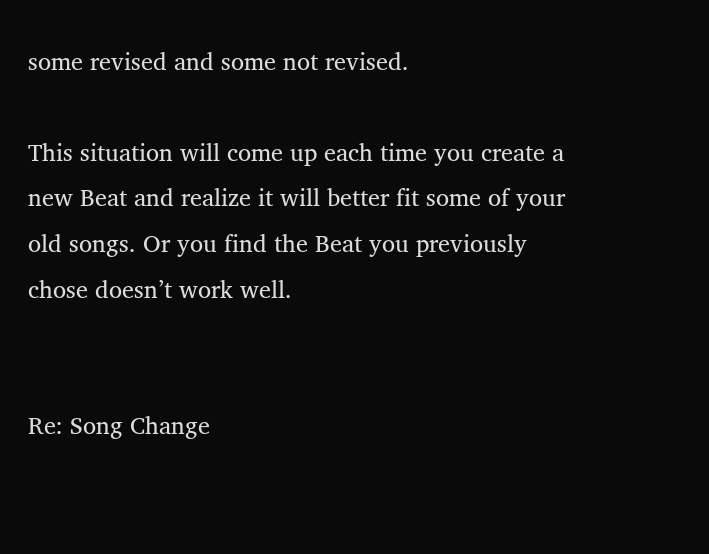some revised and some not revised.

This situation will come up each time you create a new Beat and realize it will better fit some of your old songs. Or you find the Beat you previously chose doesn’t work well.


Re: Song Change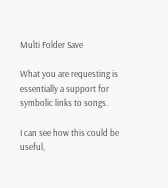Multi Folder Save

What you are requesting is essentially a support for symbolic links to songs.

I can see how this could be useful,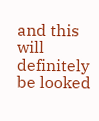and this will definitely be looked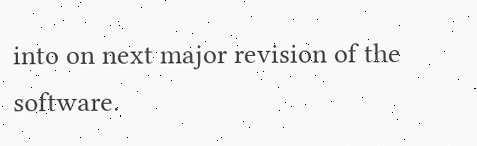into on next major revision of the software.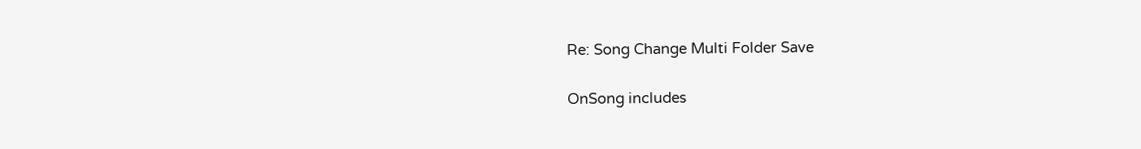Re: Song Change Multi Folder Save

OnSong includes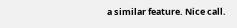a similar feature. Nice call.